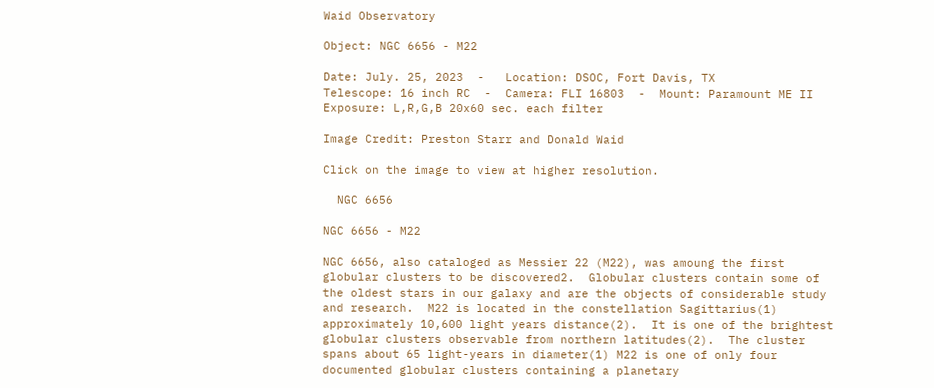Waid Observatory

Object: NGC 6656 - M22

Date: July. 25, 2023  -   Location: DSOC, Fort Davis, TX
Telescope: 16 inch RC  -  Camera: FLI 16803  -  Mount: Paramount ME II
Exposure: L,R,G,B 20x60 sec. each filter

Image Credit: Preston Starr and Donald Waid

Click on the image to view at higher resolution.

  NGC 6656

NGC 6656 - M22

NGC 6656, also cataloged as Messier 22 (M22), was amoung the first globular clusters to be discovered2.  Globular clusters contain some of the oldest stars in our galaxy and are the objects of considerable study and research.  M22 is located in the constellation Sagittarius(1) approximately 10,600 light years distance(2).  It is one of the brightest globular clusters observable from northern latitudes(2).  The cluster spans about 65 light-years in diameter(1) M22 is one of only four documented globular clusters containing a planetary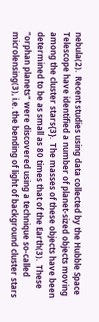nebula(2).  Recent studies using data collected by the Hubble Space Telescope have identified a number of planet-sized objects moving among the cluster stars{3}.  The masses of these objects have been determined to be as small as 80 times that of the Earth(3).  These "orphan planets" were discovered using a technique so-called microlensing(3), i.e. the bending of light of background cluster stars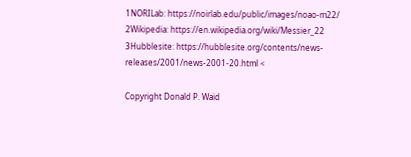1NORILab: https://noirlab.edu/public/images/noao-m22/
2Wikipedia: https://en.wikipedia.org/wiki/Messier_22
3Hubblesite: https://hubblesite.org/contents/news-releases/2001/news-2001-20.html <

Copyright Donald P. Waid